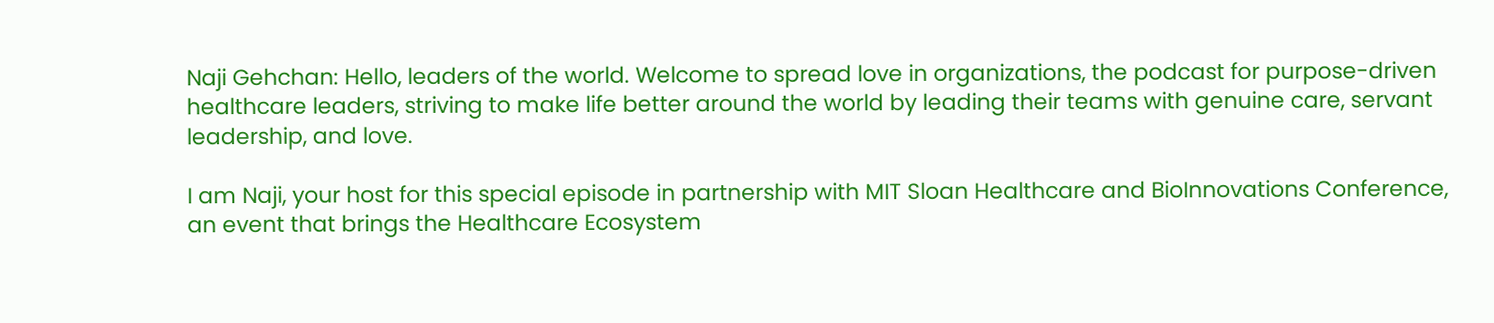Naji Gehchan: Hello, leaders of the world. Welcome to spread love in organizations, the podcast for purpose-driven healthcare leaders, striving to make life better around the world by leading their teams with genuine care, servant leadership, and love.

I am Naji, your host for this special episode in partnership with MIT Sloan Healthcare and BioInnovations Conference, an event that brings the Healthcare Ecosystem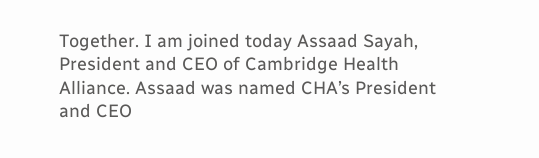Together. I am joined today Assaad Sayah, President and CEO of Cambridge Health Alliance. Assaad was named CHA’s President and CEO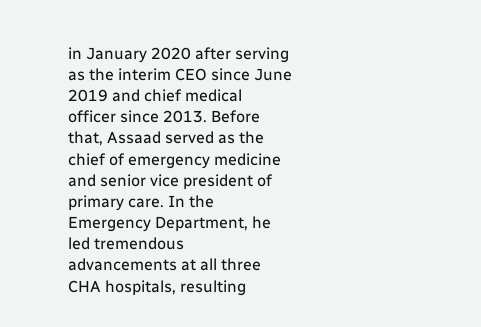in January 2020 after serving as the interim CEO since June 2019 and chief medical officer since 2013. Before that, Assaad served as the chief of emergency medicine and senior vice president of primary care. In the Emergency Department, he led tremendous advancements at all three CHA hospitals, resulting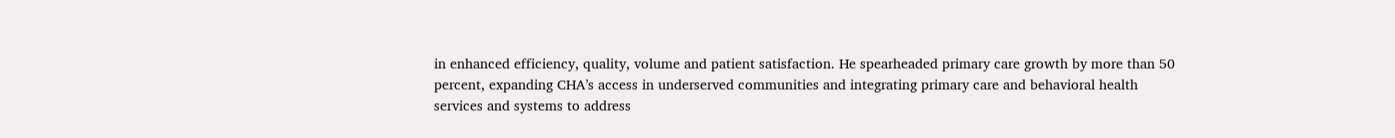in enhanced efficiency, quality, volume and patient satisfaction. He spearheaded primary care growth by more than 50 percent, expanding CHA’s access in underserved communities and integrating primary care and behavioral health services and systems to address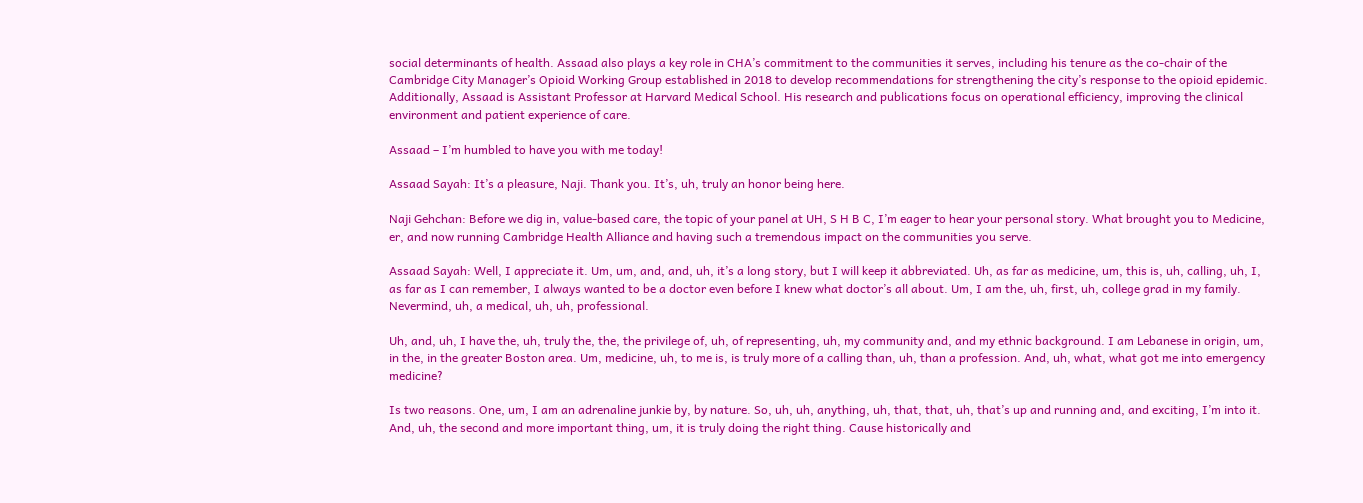social determinants of health. Assaad also plays a key role in CHA’s commitment to the communities it serves, including his tenure as the co-chair of the Cambridge City Manager’s Opioid Working Group established in 2018 to develop recommendations for strengthening the city’s response to the opioid epidemic. Additionally, Assaad is Assistant Professor at Harvard Medical School. His research and publications focus on operational efficiency, improving the clinical environment and patient experience of care.

Assaad – I’m humbled to have you with me today!

Assaad Sayah: It’s a pleasure, Naji. Thank you. It’s, uh, truly an honor being here.

Naji Gehchan: Before we dig in, value-based care, the topic of your panel at UH, S H B C, I’m eager to hear your personal story. What brought you to Medicine, er, and now running Cambridge Health Alliance and having such a tremendous impact on the communities you serve.

Assaad Sayah: Well, I appreciate it. Um, um, and, and, uh, it’s a long story, but I will keep it abbreviated. Uh, as far as medicine, um, this is, uh, calling, uh, I, as far as I can remember, I always wanted to be a doctor even before I knew what doctor’s all about. Um, I am the, uh, first, uh, college grad in my family. Nevermind, uh, a medical, uh, uh, professional.

Uh, and, uh, I have the, uh, truly the, the, the privilege of, uh, of representing, uh, my community and, and my ethnic background. I am Lebanese in origin, um, in the, in the greater Boston area. Um, medicine, uh, to me is, is truly more of a calling than, uh, than a profession. And, uh, what, what got me into emergency medicine?

Is two reasons. One, um, I am an adrenaline junkie by, by nature. So, uh, uh, anything, uh, that, that, uh, that’s up and running and, and exciting, I’m into it. And, uh, the second and more important thing, um, it is truly doing the right thing. Cause historically and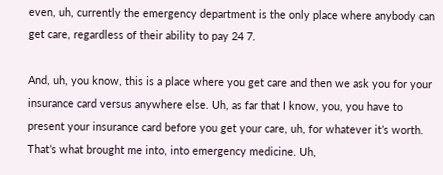even, uh, currently the emergency department is the only place where anybody can get care, regardless of their ability to pay 24 7.

And, uh, you know, this is a place where you get care and then we ask you for your insurance card versus anywhere else. Uh, as far that I know, you, you have to present your insurance card before you get your care, uh, for whatever it’s worth. That’s what brought me into, into emergency medicine. Uh,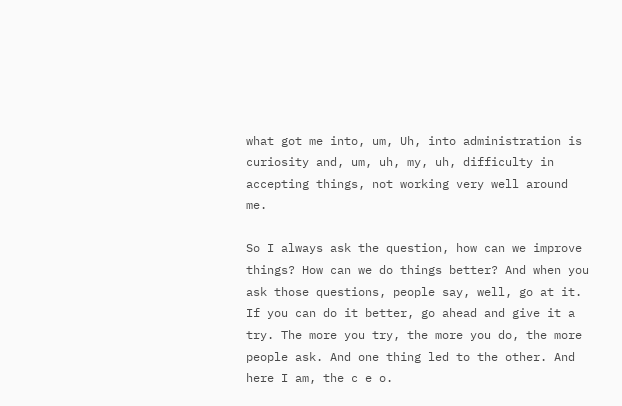what got me into, um, Uh, into administration is curiosity and, um, uh, my, uh, difficulty in accepting things, not working very well around me.

So I always ask the question, how can we improve things? How can we do things better? And when you ask those questions, people say, well, go at it. If you can do it better, go ahead and give it a try. The more you try, the more you do, the more people ask. And one thing led to the other. And here I am, the c e o.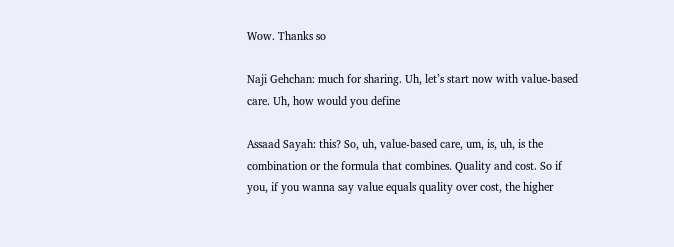Wow. Thanks so

Naji Gehchan: much for sharing. Uh, let’s start now with value-based care. Uh, how would you define

Assaad Sayah: this? So, uh, value-based care, um, is, uh, is the combination or the formula that combines. Quality and cost. So if you, if you wanna say value equals quality over cost, the higher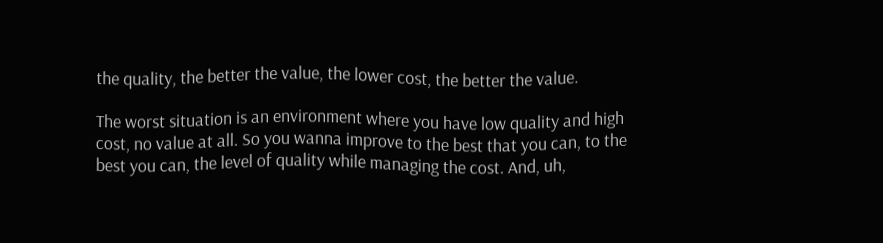the quality, the better the value, the lower cost, the better the value.

The worst situation is an environment where you have low quality and high cost, no value at all. So you wanna improve to the best that you can, to the best you can, the level of quality while managing the cost. And, uh,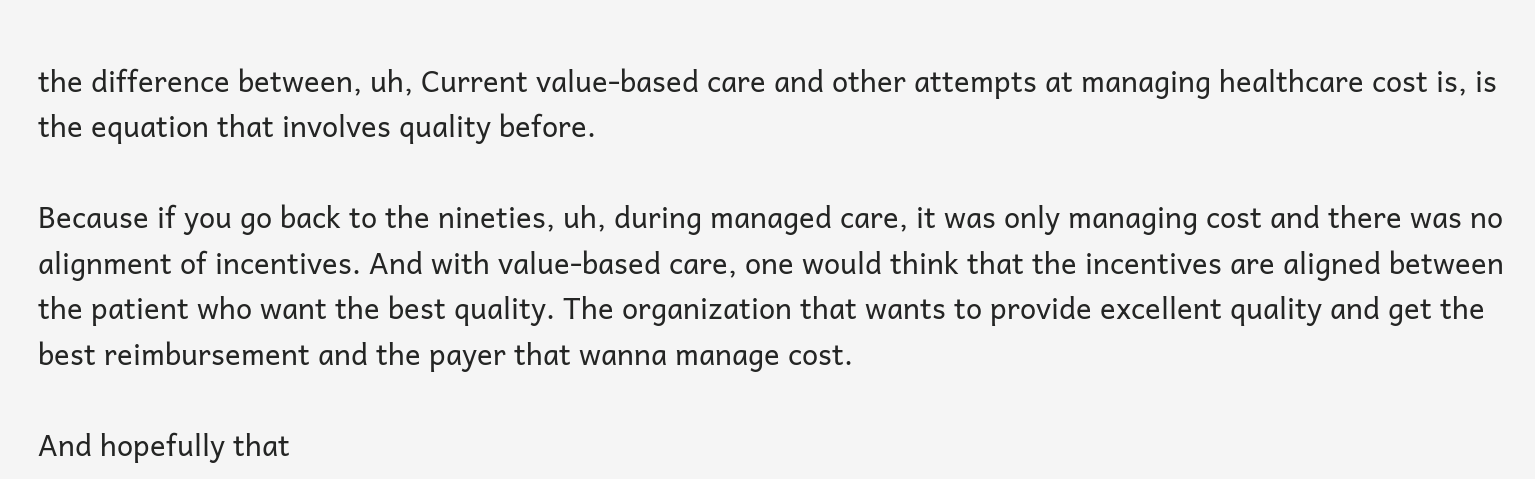the difference between, uh, Current value-based care and other attempts at managing healthcare cost is, is the equation that involves quality before.

Because if you go back to the nineties, uh, during managed care, it was only managing cost and there was no alignment of incentives. And with value-based care, one would think that the incentives are aligned between the patient who want the best quality. The organization that wants to provide excellent quality and get the best reimbursement and the payer that wanna manage cost.

And hopefully that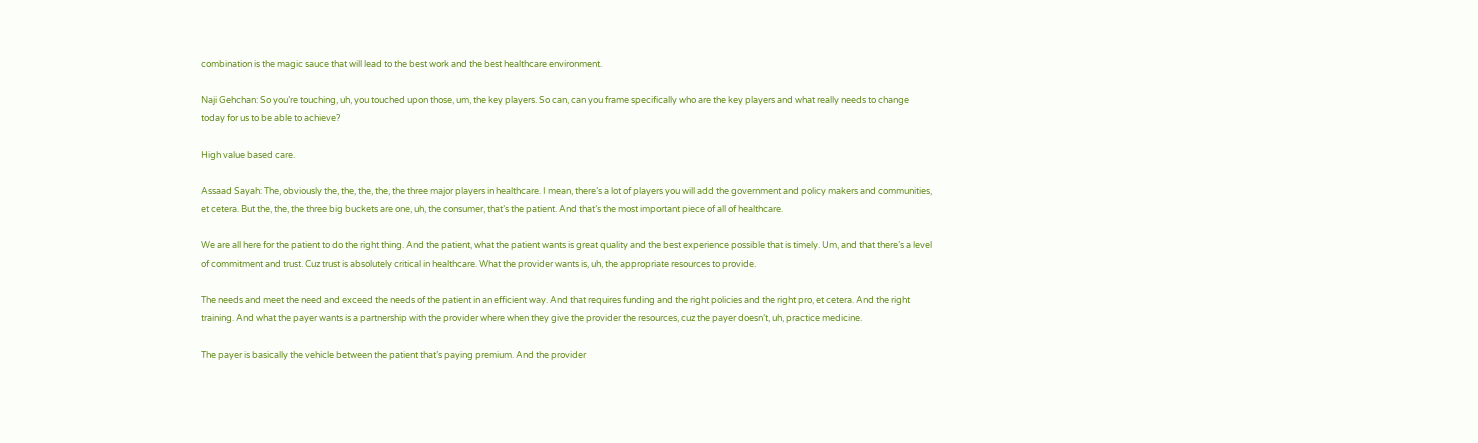combination is the magic sauce that will lead to the best work and the best healthcare environment.

Naji Gehchan: So you’re touching, uh, you touched upon those, um, the key players. So can, can you frame specifically who are the key players and what really needs to change today for us to be able to achieve?

High value based care.

Assaad Sayah: The, obviously the, the, the, the, the three major players in healthcare. I mean, there’s a lot of players you will add the government and policy makers and communities, et cetera. But the, the, the three big buckets are one, uh, the consumer, that’s the patient. And that’s the most important piece of all of healthcare.

We are all here for the patient to do the right thing. And the patient, what the patient wants is great quality and the best experience possible that is timely. Um, and that there’s a level of commitment and trust. Cuz trust is absolutely critical in healthcare. What the provider wants is, uh, the appropriate resources to provide.

The needs and meet the need and exceed the needs of the patient in an efficient way. And that requires funding and the right policies and the right pro, et cetera. And the right training. And what the payer wants is a partnership with the provider where when they give the provider the resources, cuz the payer doesn’t, uh, practice medicine.

The payer is basically the vehicle between the patient that’s paying premium. And the provider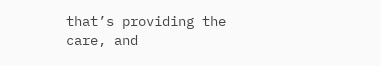that’s providing the care, and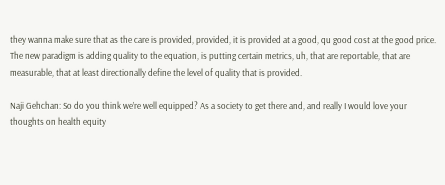they wanna make sure that as the care is provided, provided, it is provided at a good, qu good cost at the good price. The new paradigm is adding quality to the equation, is putting certain metrics, uh, that are reportable, that are measurable, that at least directionally define the level of quality that is provided.

Naji Gehchan: So do you think we’re well equipped? As a society to get there and, and really I would love your thoughts on health equity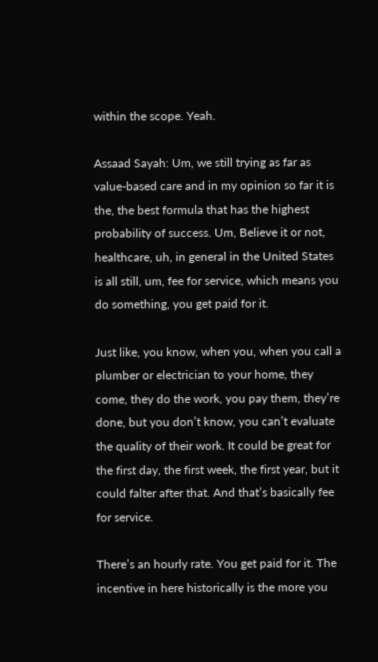within the scope. Yeah.

Assaad Sayah: Um, we still trying as far as value-based care and in my opinion so far it is the, the best formula that has the highest probability of success. Um, Believe it or not, healthcare, uh, in general in the United States is all still, um, fee for service, which means you do something, you get paid for it.

Just like, you know, when you, when you call a plumber or electrician to your home, they come, they do the work, you pay them, they’re done, but you don’t know, you can’t evaluate the quality of their work. It could be great for the first day, the first week, the first year, but it could falter after that. And that’s basically fee for service.

There’s an hourly rate. You get paid for it. The incentive in here historically is the more you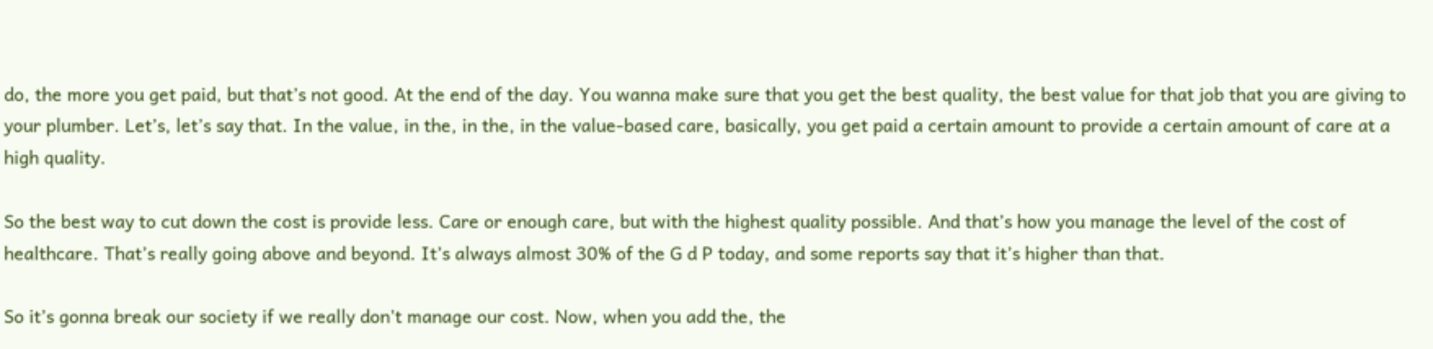do, the more you get paid, but that’s not good. At the end of the day. You wanna make sure that you get the best quality, the best value for that job that you are giving to your plumber. Let’s, let’s say that. In the value, in the, in the, in the value-based care, basically, you get paid a certain amount to provide a certain amount of care at a high quality.

So the best way to cut down the cost is provide less. Care or enough care, but with the highest quality possible. And that’s how you manage the level of the cost of healthcare. That’s really going above and beyond. It’s always almost 30% of the G d P today, and some reports say that it’s higher than that.

So it’s gonna break our society if we really don’t manage our cost. Now, when you add the, the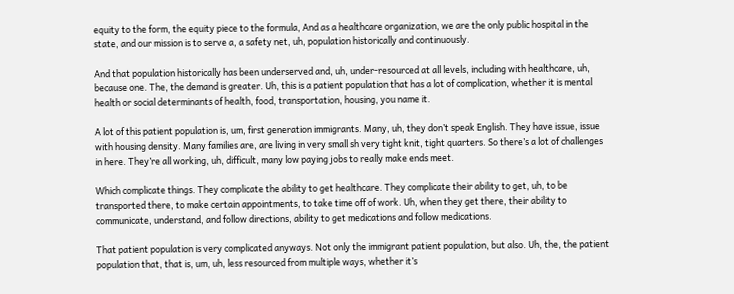equity to the form, the equity piece to the formula, And as a healthcare organization, we are the only public hospital in the state, and our mission is to serve a, a safety net, uh, population historically and continuously.

And that population historically has been underserved and, uh, under-resourced at all levels, including with healthcare, uh, because one. The, the demand is greater. Uh, this is a patient population that has a lot of complication, whether it is mental health or social determinants of health, food, transportation, housing, you name it.

A lot of this patient population is, um, first generation immigrants. Many, uh, they don’t speak English. They have issue, issue with housing density. Many families are, are living in very small sh very tight knit, tight quarters. So there’s a lot of challenges in here. They’re all working, uh, difficult, many low paying jobs to really make ends meet.

Which complicate things. They complicate the ability to get healthcare. They complicate their ability to get, uh, to be transported there, to make certain appointments, to take time off of work. Uh, when they get there, their ability to communicate, understand, and follow directions, ability to get medications and follow medications.

That patient population is very complicated anyways. Not only the immigrant patient population, but also. Uh, the, the patient population that, that is, um, uh, less resourced from multiple ways, whether it’s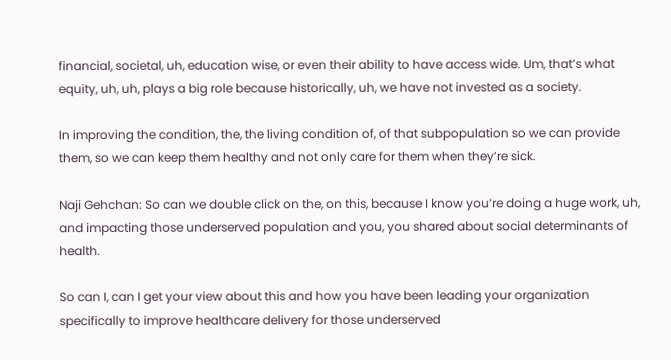financial, societal, uh, education wise, or even their ability to have access wide. Um, that’s what equity, uh, uh, plays a big role because historically, uh, we have not invested as a society.

In improving the condition, the, the living condition of, of that subpopulation so we can provide them, so we can keep them healthy and not only care for them when they’re sick.

Naji Gehchan: So can we double click on the, on this, because I know you’re doing a huge work, uh, and impacting those underserved population and you, you shared about social determinants of health.

So can I, can I get your view about this and how you have been leading your organization specifically to improve healthcare delivery for those underserved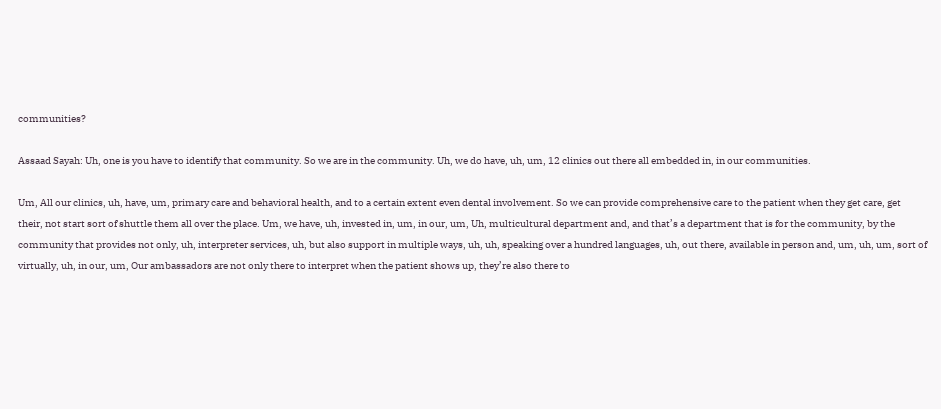communities?

Assaad Sayah: Uh, one is you have to identify that community. So we are in the community. Uh, we do have, uh, um, 12 clinics out there all embedded in, in our communities.

Um, All our clinics, uh, have, um, primary care and behavioral health, and to a certain extent even dental involvement. So we can provide comprehensive care to the patient when they get care, get their, not start sort of shuttle them all over the place. Um, we have, uh, invested in, um, in our, um, Uh, multicultural department and, and that’s a department that is for the community, by the community that provides not only, uh, interpreter services, uh, but also support in multiple ways, uh, uh, speaking over a hundred languages, uh, out there, available in person and, um, uh, um, sort of virtually, uh, in our, um, Our ambassadors are not only there to interpret when the patient shows up, they’re also there to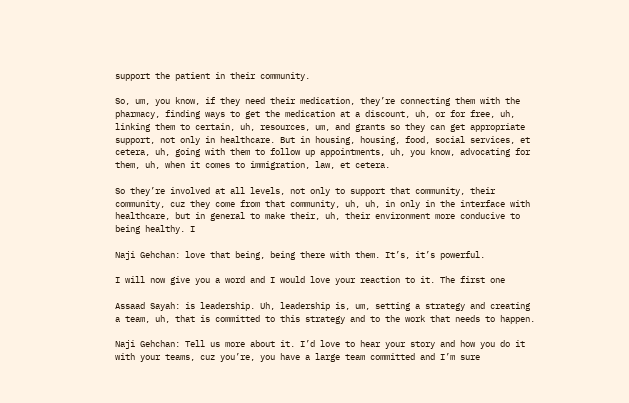support the patient in their community.

So, um, you know, if they need their medication, they’re connecting them with the pharmacy, finding ways to get the medication at a discount, uh, or for free, uh, linking them to certain, uh, resources, um, and grants so they can get appropriate support, not only in healthcare. But in housing, housing, food, social services, et cetera, uh, going with them to follow up appointments, uh, you know, advocating for them, uh, when it comes to immigration, law, et cetera.

So they’re involved at all levels, not only to support that community, their community, cuz they come from that community, uh, uh, in only in the interface with healthcare, but in general to make their, uh, their environment more conducive to being healthy. I

Naji Gehchan: love that being, being there with them. It’s, it’s powerful.

I will now give you a word and I would love your reaction to it. The first one

Assaad Sayah: is leadership. Uh, leadership is, um, setting a strategy and creating a team, uh, that is committed to this strategy and to the work that needs to happen.

Naji Gehchan: Tell us more about it. I’d love to hear your story and how you do it with your teams, cuz you’re, you have a large team committed and I’m sure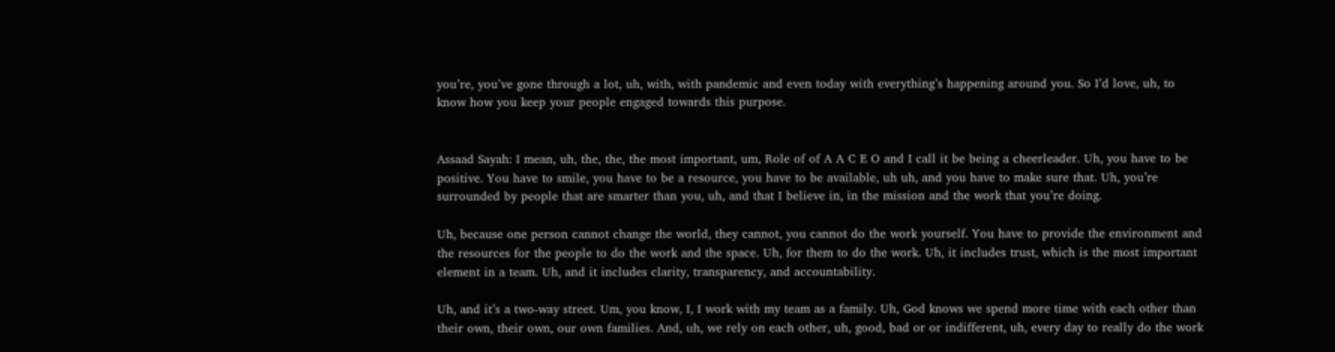you’re, you’ve gone through a lot, uh, with, with pandemic and even today with everything’s happening around you. So I’d love, uh, to know how you keep your people engaged towards this purpose.


Assaad Sayah: I mean, uh, the, the, the most important, um, Role of of A A C E O and I call it be being a cheerleader. Uh, you have to be positive. You have to smile, you have to be a resource, you have to be available, uh uh, and you have to make sure that. Uh, you’re surrounded by people that are smarter than you, uh, and that I believe in, in the mission and the work that you’re doing.

Uh, because one person cannot change the world, they cannot, you cannot do the work yourself. You have to provide the environment and the resources for the people to do the work and the space. Uh, for them to do the work. Uh, it includes trust, which is the most important element in a team. Uh, and it includes clarity, transparency, and accountability.

Uh, and it’s a two-way street. Um, you know, I, I work with my team as a family. Uh, God knows we spend more time with each other than their own, their own, our own families. And, uh, we rely on each other, uh, good, bad or or indifferent, uh, every day to really do the work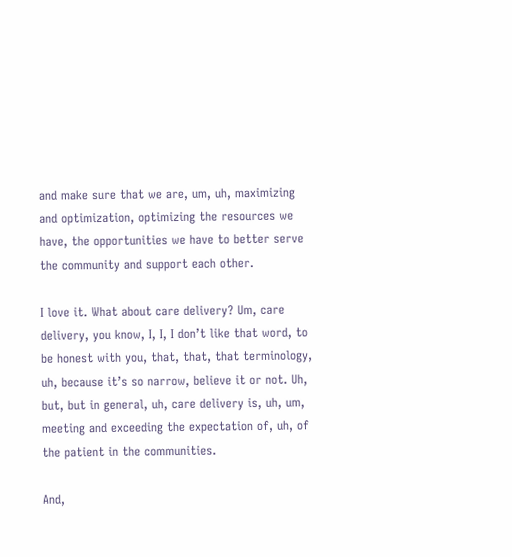and make sure that we are, um, uh, maximizing and optimization, optimizing the resources we have, the opportunities we have to better serve the community and support each other.

I love it. What about care delivery? Um, care delivery, you know, I, I, I don’t like that word, to be honest with you, that, that, that terminology, uh, because it’s so narrow, believe it or not. Uh, but, but in general, uh, care delivery is, uh, um, meeting and exceeding the expectation of, uh, of the patient in the communities.

And,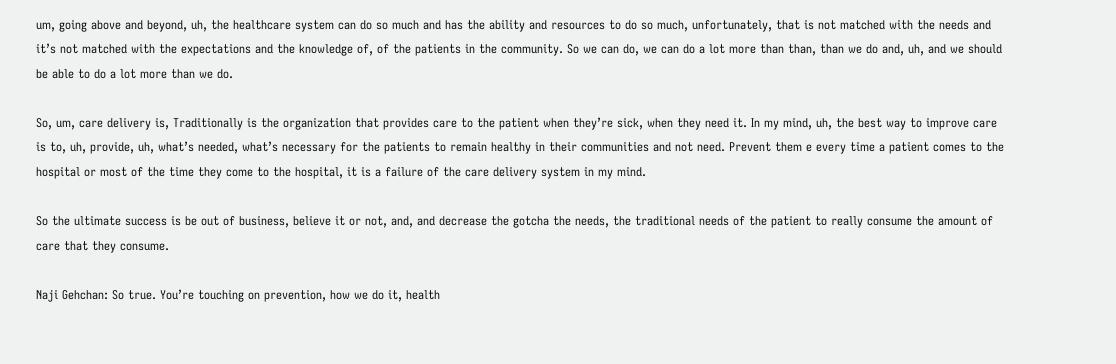um, going above and beyond, uh, the healthcare system can do so much and has the ability and resources to do so much, unfortunately, that is not matched with the needs and it’s not matched with the expectations and the knowledge of, of the patients in the community. So we can do, we can do a lot more than than, than we do and, uh, and we should be able to do a lot more than we do.

So, um, care delivery is, Traditionally is the organization that provides care to the patient when they’re sick, when they need it. In my mind, uh, the best way to improve care is to, uh, provide, uh, what’s needed, what’s necessary for the patients to remain healthy in their communities and not need. Prevent them e every time a patient comes to the hospital or most of the time they come to the hospital, it is a failure of the care delivery system in my mind.

So the ultimate success is be out of business, believe it or not, and, and decrease the gotcha the needs, the traditional needs of the patient to really consume the amount of care that they consume.

Naji Gehchan: So true. You’re touching on prevention, how we do it, health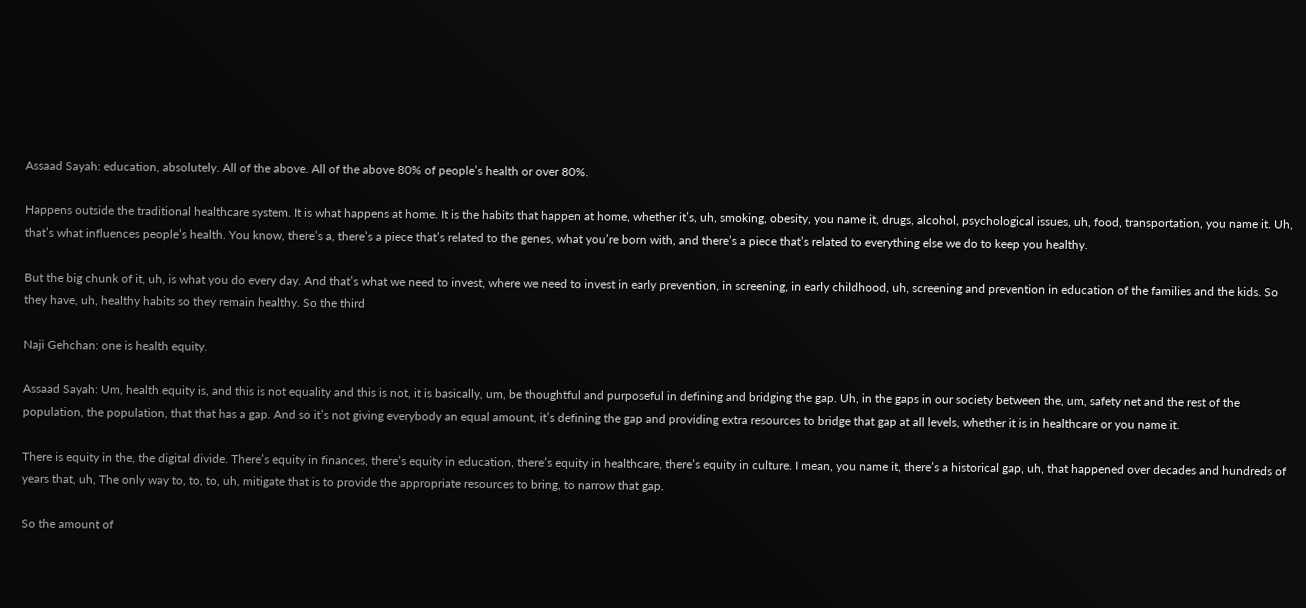Assaad Sayah: education, absolutely. All of the above. All of the above 80% of people’s health or over 80%.

Happens outside the traditional healthcare system. It is what happens at home. It is the habits that happen at home, whether it’s, uh, smoking, obesity, you name it, drugs, alcohol, psychological issues, uh, food, transportation, you name it. Uh, that’s what influences people’s health. You know, there’s a, there’s a piece that’s related to the genes, what you’re born with, and there’s a piece that’s related to everything else we do to keep you healthy.

But the big chunk of it, uh, is what you do every day. And that’s what we need to invest, where we need to invest in early prevention, in screening, in early childhood, uh, screening and prevention in education of the families and the kids. So they have, uh, healthy habits so they remain healthy. So the third

Naji Gehchan: one is health equity.

Assaad Sayah: Um, health equity is, and this is not equality and this is not, it is basically, um, be thoughtful and purposeful in defining and bridging the gap. Uh, in the gaps in our society between the, um, safety net and the rest of the population, the population, that that has a gap. And so it’s not giving everybody an equal amount, it’s defining the gap and providing extra resources to bridge that gap at all levels, whether it is in healthcare or you name it.

There is equity in the, the digital divide. There’s equity in finances, there’s equity in education, there’s equity in healthcare, there’s equity in culture. I mean, you name it, there’s a historical gap, uh, that happened over decades and hundreds of years that, uh, The only way to, to, to, uh, mitigate that is to provide the appropriate resources to bring, to narrow that gap.

So the amount of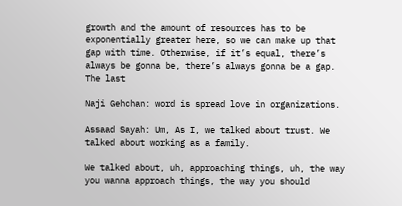growth and the amount of resources has to be exponentially greater here, so we can make up that gap with time. Otherwise, if it’s equal, there’s always be gonna be, there’s always gonna be a gap. The last

Naji Gehchan: word is spread love in organizations.

Assaad Sayah: Um, As I, we talked about trust. We talked about working as a family.

We talked about, uh, approaching things, uh, the way you wanna approach things, the way you should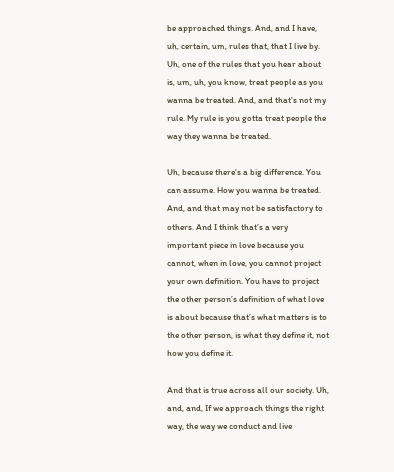be approached things. And, and I have, uh, certain, um, rules that, that I live by. Uh, one of the rules that you hear about is, um, uh, you know, treat people as you wanna be treated. And, and that’s not my rule. My rule is you gotta treat people the way they wanna be treated.

Uh, because there’s a big difference. You can assume. How you wanna be treated. And, and that may not be satisfactory to others. And I think that’s a very important piece in love because you cannot, when in love, you cannot project your own definition. You have to project the other person’s definition of what love is about because that’s what matters is to the other person, is what they define it, not how you define it.

And that is true across all our society. Uh, and, and, If we approach things the right way, the way we conduct and live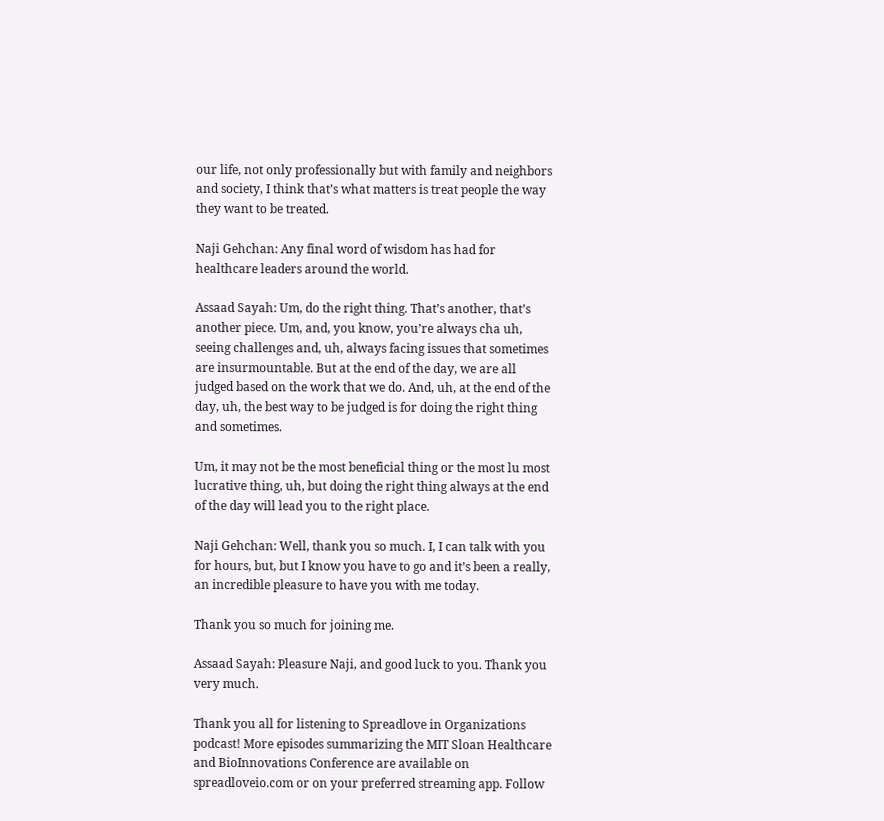our life, not only professionally but with family and neighbors and society, I think that’s what matters is treat people the way they want to be treated.

Naji Gehchan: Any final word of wisdom has had for healthcare leaders around the world.

Assaad Sayah: Um, do the right thing. That’s another, that’s another piece. Um, and, you know, you’re always cha uh, seeing challenges and, uh, always facing issues that sometimes are insurmountable. But at the end of the day, we are all judged based on the work that we do. And, uh, at the end of the day, uh, the best way to be judged is for doing the right thing and sometimes.

Um, it may not be the most beneficial thing or the most lu most lucrative thing, uh, but doing the right thing always at the end of the day will lead you to the right place.

Naji Gehchan: Well, thank you so much. I, I can talk with you for hours, but, but I know you have to go and it’s been a really, an incredible pleasure to have you with me today.

Thank you so much for joining me.

Assaad Sayah: Pleasure Naji, and good luck to you. Thank you very much.

Thank you all for listening to Spreadlove in Organizations podcast! More episodes summarizing the MIT Sloan Healthcare and BioInnovations Conference are available on spreadloveio.com or on your preferred streaming app. Follow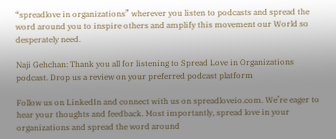“spreadlove in organizations” wherever you listen to podcasts and spread the word around you to inspire others and amplify this movement our World so desperately need.

Naji Gehchan: Thank you all for listening to Spread Love in Organizations podcast. Drop us a review on your preferred podcast platform

Follow us on LinkedIn and connect with us on spreadloveio.com. We’re eager to hear your thoughts and feedback. Most importantly, spread love in your organizations and spread the word around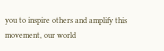you to inspire others and amplify this movement, our world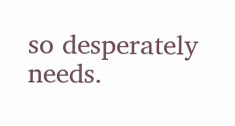so desperately needs.